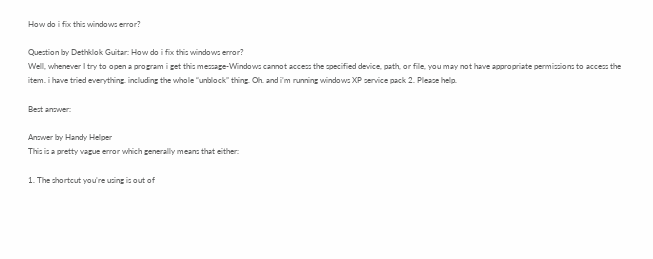How do i fix this windows error?

Question by Dethklok Guitar: How do i fix this windows error?
Well, whenever I try to open a program i get this message-Windows cannot access the specified device, path, or file, you may not have appropriate permissions to access the item. i have tried everything. including the whole “unblock” thing. Oh. and i’m running windows XP service pack 2. Please help.

Best answer:

Answer by Handy Helper
This is a pretty vague error which generally means that either:

1. The shortcut you’re using is out of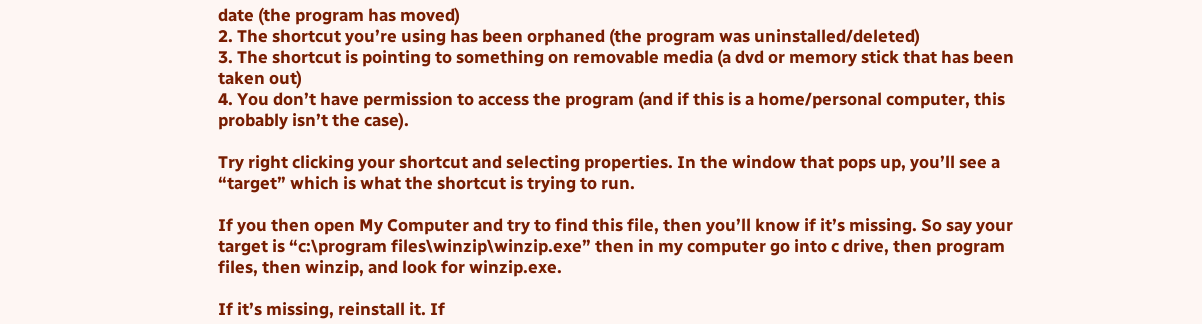date (the program has moved)
2. The shortcut you’re using has been orphaned (the program was uninstalled/deleted)
3. The shortcut is pointing to something on removable media (a dvd or memory stick that has been taken out)
4. You don’t have permission to access the program (and if this is a home/personal computer, this probably isn’t the case).

Try right clicking your shortcut and selecting properties. In the window that pops up, you’ll see a “target” which is what the shortcut is trying to run.

If you then open My Computer and try to find this file, then you’ll know if it’s missing. So say your target is “c:\program files\winzip\winzip.exe” then in my computer go into c drive, then program files, then winzip, and look for winzip.exe.

If it’s missing, reinstall it. If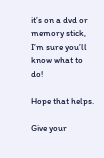it’s on a dvd or memory stick, I’m sure you’ll know what to do!

Hope that helps.

Give your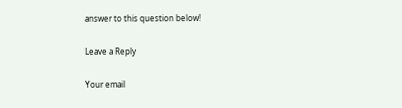answer to this question below!

Leave a Reply

Your email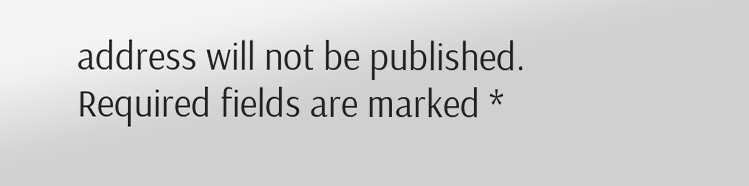address will not be published. Required fields are marked *